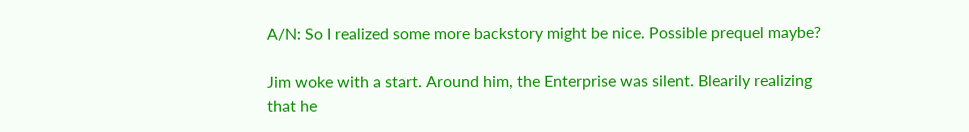A/N: So I realized some more backstory might be nice. Possible prequel maybe?

Jim woke with a start. Around him, the Enterprise was silent. Blearily realizing that he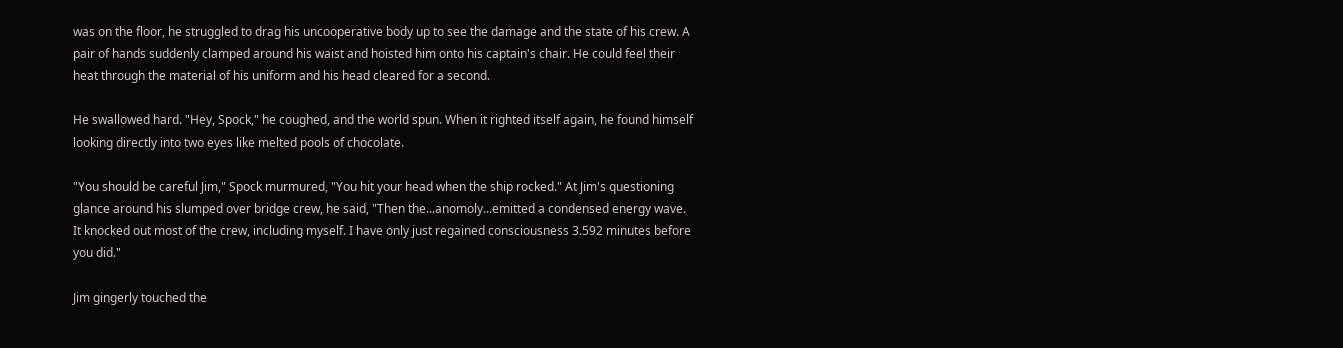was on the floor, he struggled to drag his uncooperative body up to see the damage and the state of his crew. A pair of hands suddenly clamped around his waist and hoisted him onto his captain's chair. He could feel their heat through the material of his uniform and his head cleared for a second.

He swallowed hard. "Hey, Spock," he coughed, and the world spun. When it righted itself again, he found himself looking directly into two eyes like melted pools of chocolate.

"You should be careful Jim," Spock murmured, "You hit your head when the ship rocked." At Jim's questioning glance around his slumped over bridge crew, he said, "Then the...anomoly...emitted a condensed energy wave. It knocked out most of the crew, including myself. I have only just regained consciousness 3.592 minutes before you did."

Jim gingerly touched the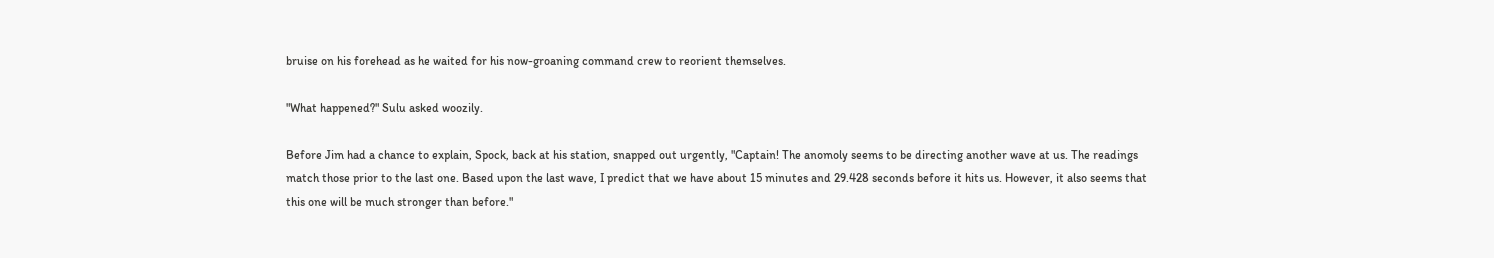bruise on his forehead as he waited for his now-groaning command crew to reorient themselves.

"What happened?" Sulu asked woozily.

Before Jim had a chance to explain, Spock, back at his station, snapped out urgently, "Captain! The anomoly seems to be directing another wave at us. The readings match those prior to the last one. Based upon the last wave, I predict that we have about 15 minutes and 29.428 seconds before it hits us. However, it also seems that this one will be much stronger than before."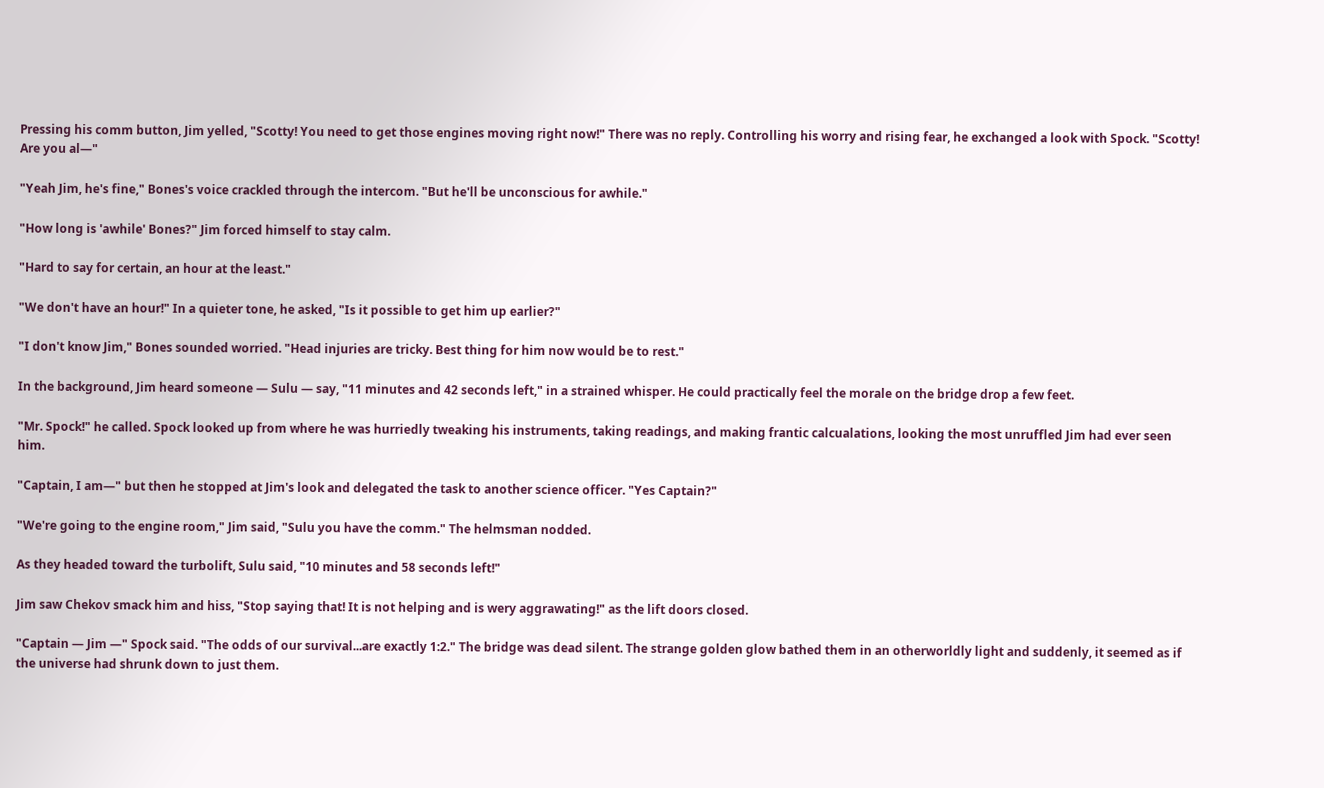Pressing his comm button, Jim yelled, "Scotty! You need to get those engines moving right now!" There was no reply. Controlling his worry and rising fear, he exchanged a look with Spock. "Scotty! Are you al—"

"Yeah Jim, he's fine," Bones's voice crackled through the intercom. "But he'll be unconscious for awhile."

"How long is 'awhile' Bones?" Jim forced himself to stay calm.

"Hard to say for certain, an hour at the least."

"We don't have an hour!" In a quieter tone, he asked, "Is it possible to get him up earlier?"

"I don't know Jim," Bones sounded worried. "Head injuries are tricky. Best thing for him now would be to rest."

In the background, Jim heard someone — Sulu — say, "11 minutes and 42 seconds left," in a strained whisper. He could practically feel the morale on the bridge drop a few feet.

"Mr. Spock!" he called. Spock looked up from where he was hurriedly tweaking his instruments, taking readings, and making frantic calcualations, looking the most unruffled Jim had ever seen him.

"Captain, I am—" but then he stopped at Jim's look and delegated the task to another science officer. "Yes Captain?"

"We're going to the engine room," Jim said, "Sulu you have the comm." The helmsman nodded.

As they headed toward the turbolift, Sulu said, "10 minutes and 58 seconds left!"

Jim saw Chekov smack him and hiss, "Stop saying that! It is not helping and is wery aggrawating!" as the lift doors closed.

"Captain — Jim —" Spock said. "The odds of our survival...are exactly 1:2." The bridge was dead silent. The strange golden glow bathed them in an otherworldly light and suddenly, it seemed as if the universe had shrunk down to just them.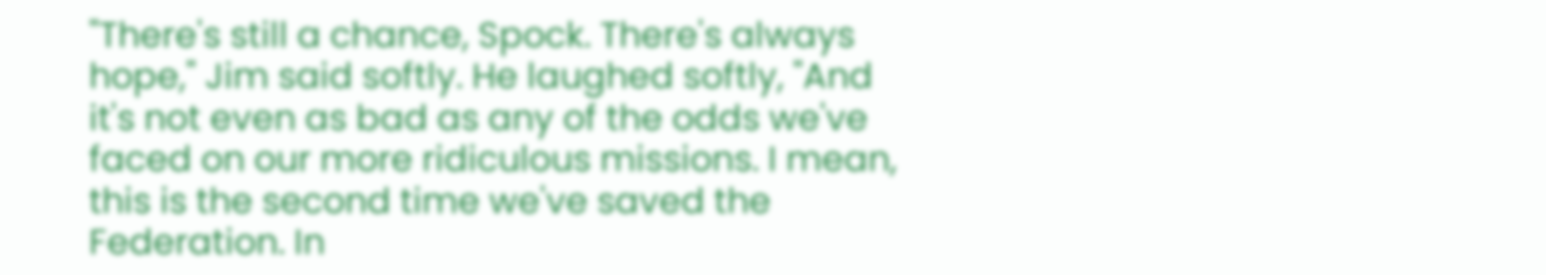"There's still a chance, Spock. There's always hope," Jim said softly. He laughed softly, "And it's not even as bad as any of the odds we've faced on our more ridiculous missions. I mean, this is the second time we've saved the Federation. In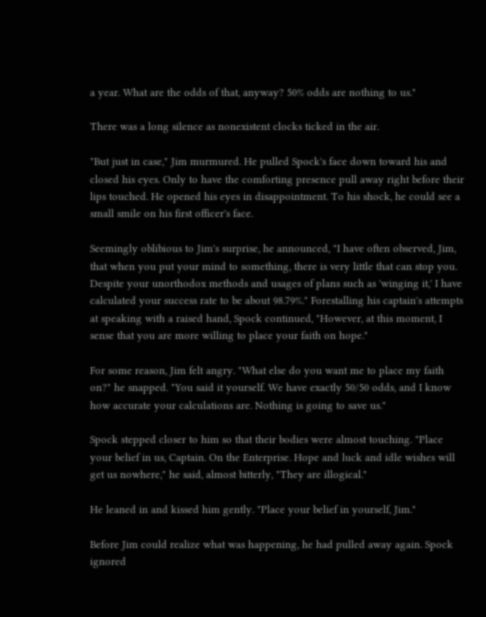a year. What are the odds of that, anyway? 50% odds are nothing to us."

There was a long silence as nonexistent clocks ticked in the air.

"But just in case," Jim murmured. He pulled Spock's face down toward his and closed his eyes. Only to have the comforting presence pull away right before their lips touched. He opened his eyes in disappointment. To his shock, he could see a small smile on his first officer's face.

Seemingly oblibious to Jim's surprise, he announced, "I have often observed, Jim, that when you put your mind to something, there is very little that can stop you. Despite your unorthodox methods and usages of plans such as 'winging it,' I have calculated your success rate to be about 98.79%." Forestalling his captain's attempts at speaking with a raised hand, Spock continued, "However, at this moment, I sense that you are more willing to place your faith on hope."

For some reason, Jim felt angry. "What else do you want me to place my faith on?" he snapped. "You said it yourself. We have exactly 50/50 odds, and I know how accurate your calculations are. Nothing is going to save us."

Spock stepped closer to him so that their bodies were almost touching. "Place your belief in us, Captain. On the Enterprise. Hope and luck and idle wishes will get us nowhere," he said, almost bitterly, "They are illogical."

He leaned in and kissed him gently. "Place your belief in yourself, Jim."

Before Jim could realize what was happening, he had pulled away again. Spock ignored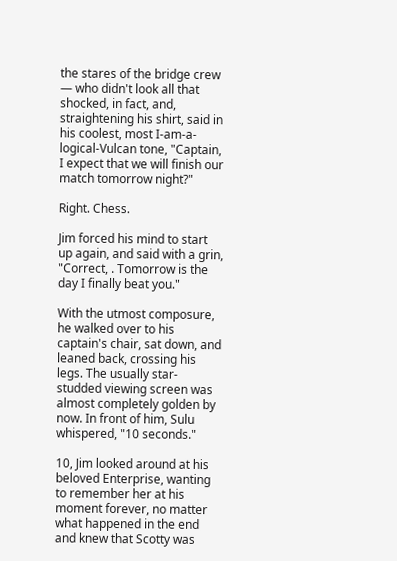the stares of the bridge crew — who didn't look all that shocked, in fact, and, straightening his shirt, said in his coolest, most I-am-a-logical-Vulcan tone, "Captain, I expect that we will finish our match tomorrow night?"

Right. Chess.

Jim forced his mind to start up again, and said with a grin, "Correct, . Tomorrow is the day I finally beat you."

With the utmost composure, he walked over to his captain's chair, sat down, and leaned back, crossing his legs. The usually star-studded viewing screen was almost completely golden by now. In front of him, Sulu whispered, "10 seconds."

10, Jim looked around at his beloved Enterprise, wanting to remember her at his moment forever, no matter what happened in the end and knew that Scotty was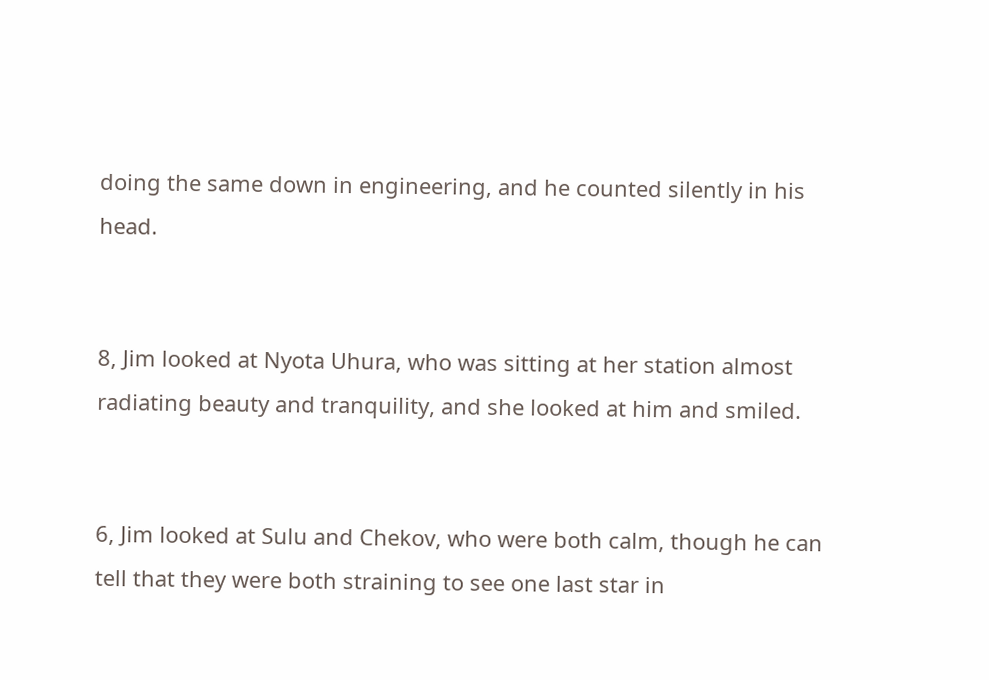doing the same down in engineering, and he counted silently in his head.


8, Jim looked at Nyota Uhura, who was sitting at her station almost radiating beauty and tranquility, and she looked at him and smiled.


6, Jim looked at Sulu and Chekov, who were both calm, though he can tell that they were both straining to see one last star in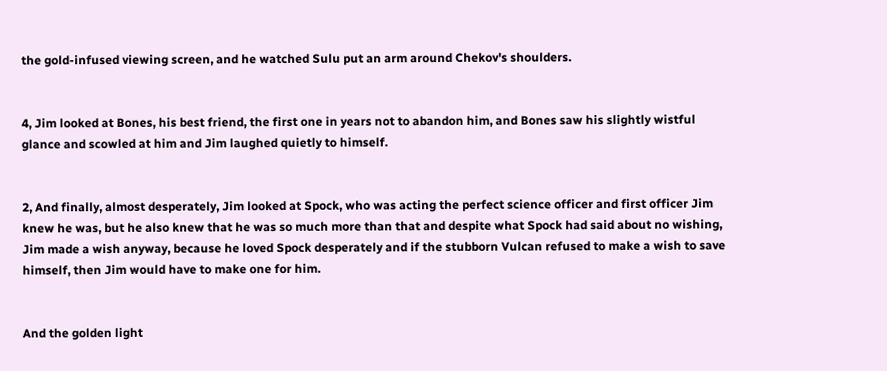the gold-infused viewing screen, and he watched Sulu put an arm around Chekov's shoulders.


4, Jim looked at Bones, his best friend, the first one in years not to abandon him, and Bones saw his slightly wistful glance and scowled at him and Jim laughed quietly to himself.


2, And finally, almost desperately, Jim looked at Spock, who was acting the perfect science officer and first officer Jim knew he was, but he also knew that he was so much more than that and despite what Spock had said about no wishing, Jim made a wish anyway, because he loved Spock desperately and if the stubborn Vulcan refused to make a wish to save himself, then Jim would have to make one for him.


And the golden light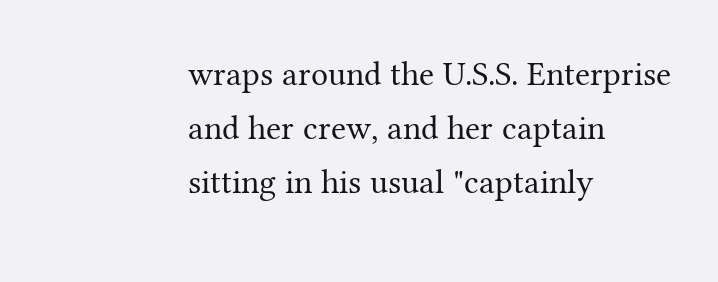wraps around the U.S.S. Enterprise and her crew, and her captain sitting in his usual "captainly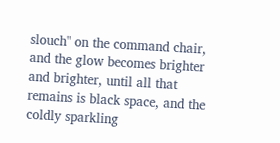slouch" on the command chair, and the glow becomes brighter and brighter, until all that remains is black space, and the coldly sparkling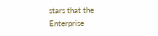stars that the Enterprise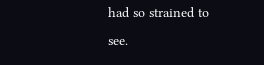had so strained to see.